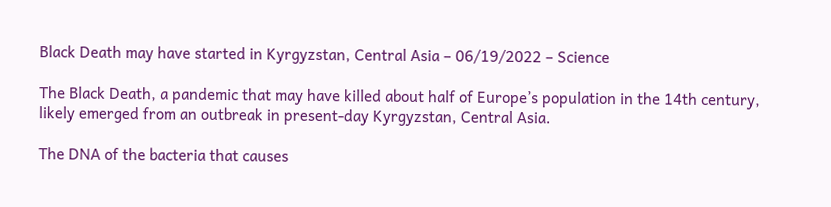Black Death may have started in Kyrgyzstan, Central Asia – 06/19/2022 – Science

The Black Death, a pandemic that may have killed about half of Europe’s population in the 14th century, likely emerged from an outbreak in present-day Kyrgyzstan, Central Asia.

The DNA of the bacteria that causes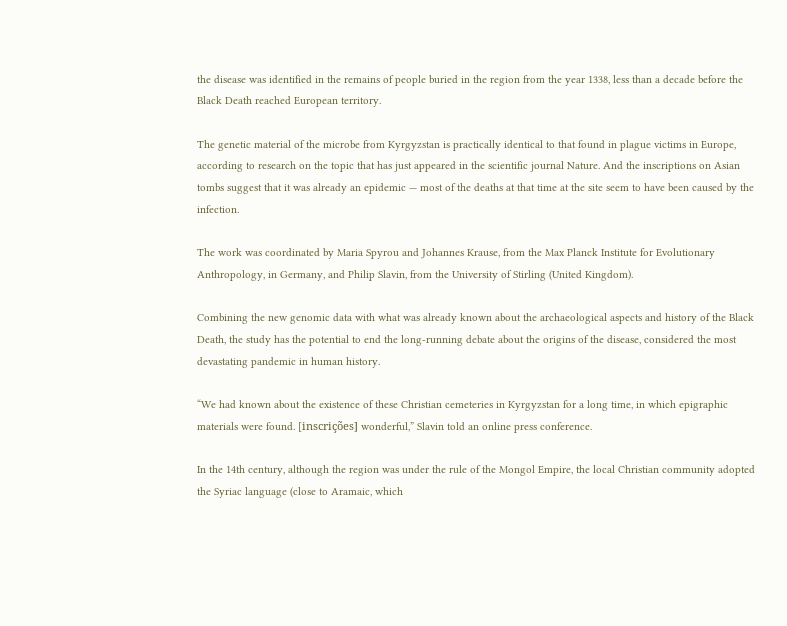the disease was identified in the remains of people buried in the region from the year 1338, less than a decade before the Black Death reached European territory.

The genetic material of the microbe from Kyrgyzstan is practically identical to that found in plague victims in Europe, according to research on the topic that has just appeared in the scientific journal Nature. And the inscriptions on Asian tombs suggest that it was already an epidemic — most of the deaths at that time at the site seem to have been caused by the infection.

The work was coordinated by Maria Spyrou and Johannes Krause, from the Max Planck Institute for Evolutionary Anthropology, in Germany, and Philip Slavin, from the University of Stirling (United Kingdom).

Combining the new genomic data with what was already known about the archaeological aspects and history of the Black Death, the study has the potential to end the long-running debate about the origins of the disease, considered the most devastating pandemic in human history.

“We had known about the existence of these Christian cemeteries in Kyrgyzstan for a long time, in which epigraphic materials were found. [inscrições] wonderful,” Slavin told an online press conference.

In the 14th century, although the region was under the rule of the Mongol Empire, the local Christian community adopted the Syriac language (close to Aramaic, which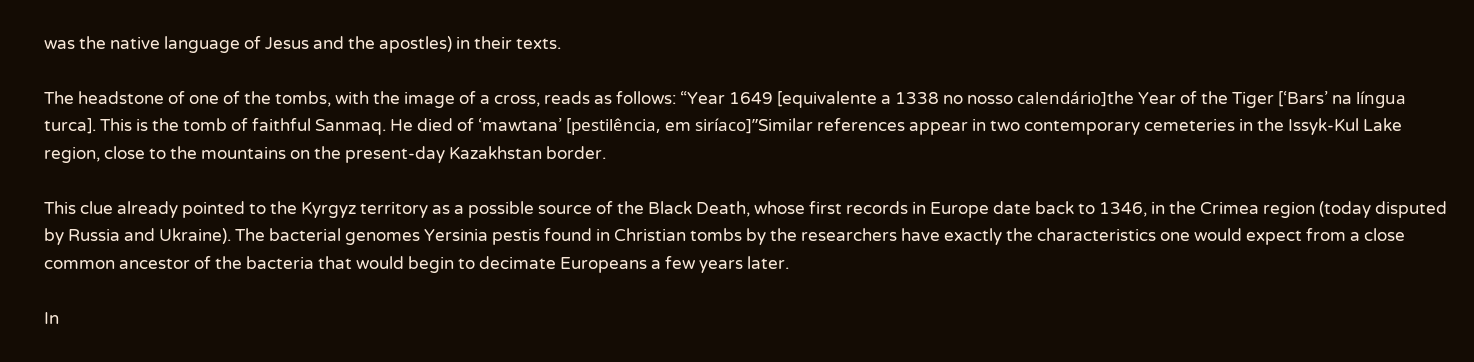was the native language of Jesus and the apostles) in their texts.

The headstone of one of the tombs, with the image of a cross, reads as follows: “Year 1649 [equivalente a 1338 no nosso calendário]the Year of the Tiger [‘Bars’ na língua turca]. This is the tomb of faithful Sanmaq. He died of ‘mawtana’ [pestilência, em siríaco]”Similar references appear in two contemporary cemeteries in the Issyk-Kul Lake region, close to the mountains on the present-day Kazakhstan border.

This clue already pointed to the Kyrgyz territory as a possible source of the Black Death, whose first records in Europe date back to 1346, in the Crimea region (today disputed by Russia and Ukraine). The bacterial genomes Yersinia pestis found in Christian tombs by the researchers have exactly the characteristics one would expect from a close common ancestor of the bacteria that would begin to decimate Europeans a few years later.

In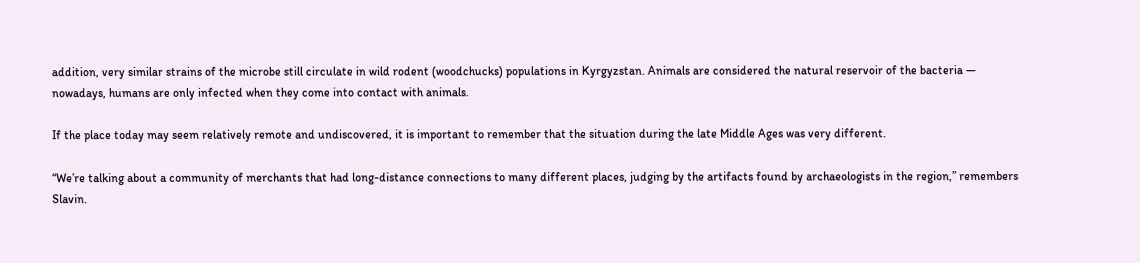addition, very similar strains of the microbe still circulate in wild rodent (woodchucks) populations in Kyrgyzstan. Animals are considered the natural reservoir of the bacteria — nowadays, humans are only infected when they come into contact with animals.

If the place today may seem relatively remote and undiscovered, it is important to remember that the situation during the late Middle Ages was very different.

“We’re talking about a community of merchants that had long-distance connections to many different places, judging by the artifacts found by archaeologists in the region,” remembers Slavin.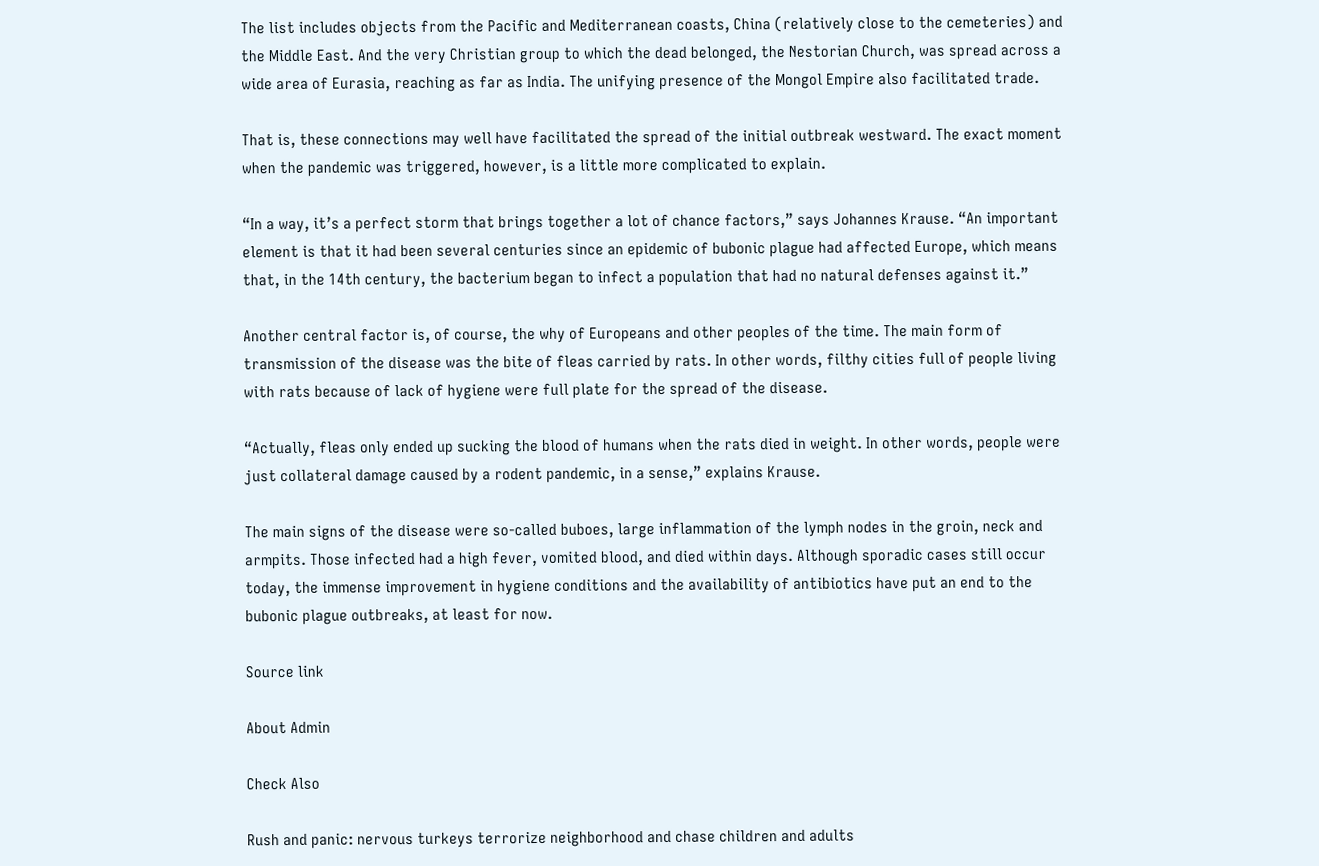The list includes objects from the Pacific and Mediterranean coasts, China (relatively close to the cemeteries) and the Middle East. And the very Christian group to which the dead belonged, the Nestorian Church, was spread across a wide area of Eurasia, reaching as far as India. The unifying presence of the Mongol Empire also facilitated trade.

That is, these connections may well have facilitated the spread of the initial outbreak westward. The exact moment when the pandemic was triggered, however, is a little more complicated to explain.

“In a way, it’s a perfect storm that brings together a lot of chance factors,” says Johannes Krause. “An important element is that it had been several centuries since an epidemic of bubonic plague had affected Europe, which means that, in the 14th century, the bacterium began to infect a population that had no natural defenses against it.”

Another central factor is, of course, the why of Europeans and other peoples of the time. The main form of transmission of the disease was the bite of fleas carried by rats. In other words, filthy cities full of people living with rats because of lack of hygiene were full plate for the spread of the disease.

“Actually, fleas only ended up sucking the blood of humans when the rats died in weight. In other words, people were just collateral damage caused by a rodent pandemic, in a sense,” explains Krause.

The main signs of the disease were so-called buboes, large inflammation of the lymph nodes in the groin, neck and armpits. Those infected had a high fever, vomited blood, and died within days. Although sporadic cases still occur today, the immense improvement in hygiene conditions and the availability of antibiotics have put an end to the bubonic plague outbreaks, at least for now.

Source link

About Admin

Check Also

Rush and panic: nervous turkeys terrorize neighborhood and chase children and adults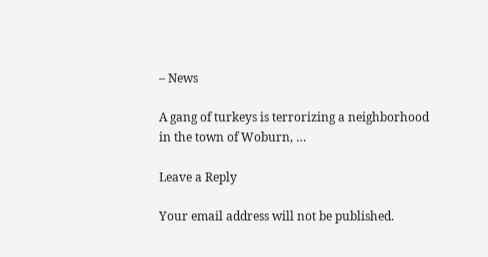– News

A gang of turkeys is terrorizing a neighborhood in the town of Woburn, …

Leave a Reply

Your email address will not be published.